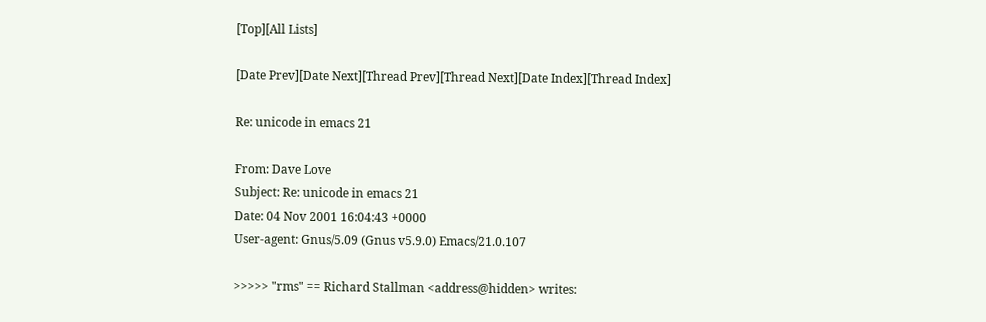[Top][All Lists]

[Date Prev][Date Next][Thread Prev][Thread Next][Date Index][Thread Index]

Re: unicode in emacs 21

From: Dave Love
Subject: Re: unicode in emacs 21
Date: 04 Nov 2001 16:04:43 +0000
User-agent: Gnus/5.09 (Gnus v5.9.0) Emacs/21.0.107

>>>>> "rms" == Richard Stallman <address@hidden> writes: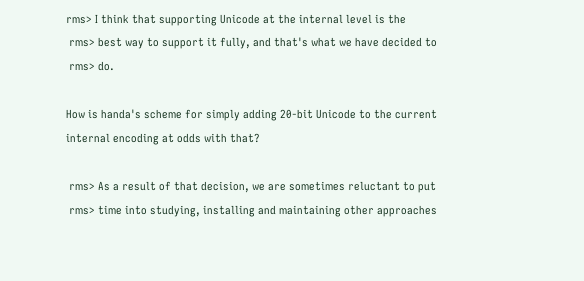rms> I think that supporting Unicode at the internal level is the
 rms> best way to support it fully, and that's what we have decided to
 rms> do.

How is handa's scheme for simply adding 20-bit Unicode to the current
internal encoding at odds with that?

 rms> As a result of that decision, we are sometimes reluctant to put
 rms> time into studying, installing and maintaining other approaches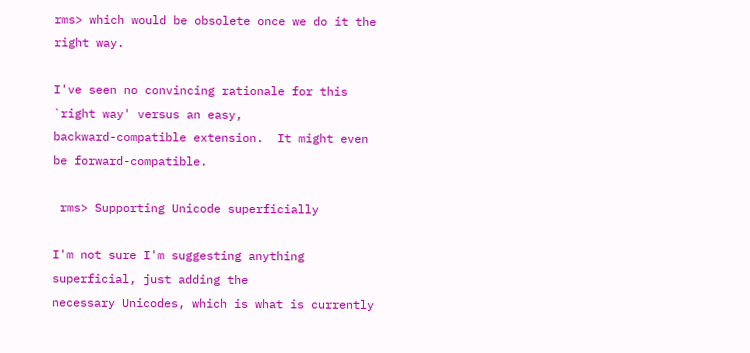rms> which would be obsolete once we do it the right way.

I've seen no convincing rationale for this `right way' versus an easy,
backward-compatible extension.  It might even be forward-compatible.

 rms> Supporting Unicode superficially

I'm not sure I'm suggesting anything superficial, just adding the
necessary Unicodes, which is what is currently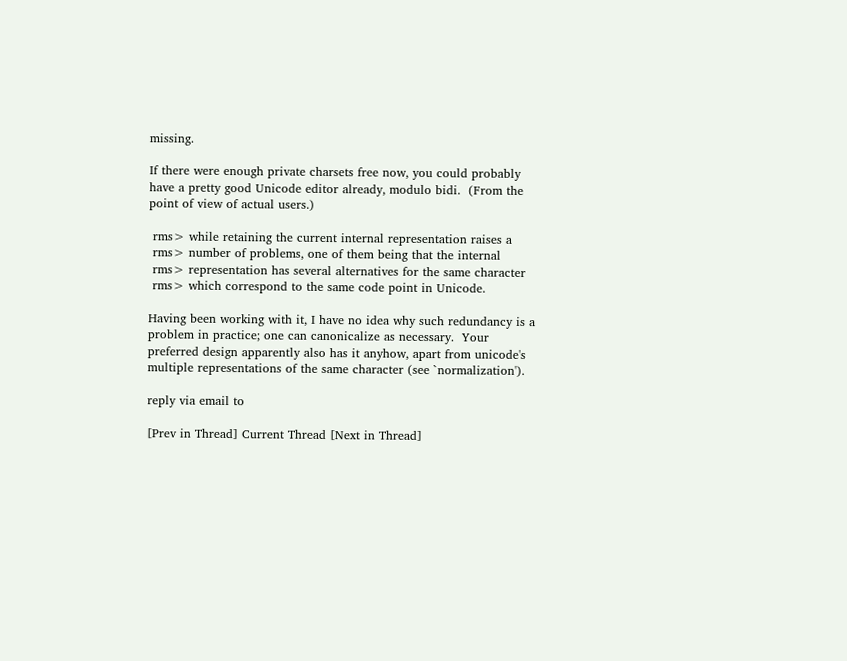missing.

If there were enough private charsets free now, you could probably
have a pretty good Unicode editor already, modulo bidi.  (From the
point of view of actual users.)

 rms> while retaining the current internal representation raises a
 rms> number of problems, one of them being that the internal
 rms> representation has several alternatives for the same character
 rms> which correspond to the same code point in Unicode.

Having been working with it, I have no idea why such redundancy is a
problem in practice; one can canonicalize as necessary.  Your
preferred design apparently also has it anyhow, apart from unicode's
multiple representations of the same character (see `normalization').

reply via email to

[Prev in Thread] Current Thread [Next in Thread]